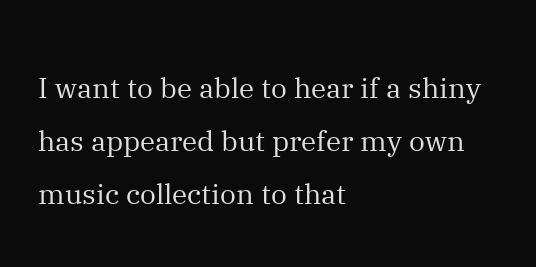I want to be able to hear if a shiny has appeared but prefer my own music collection to that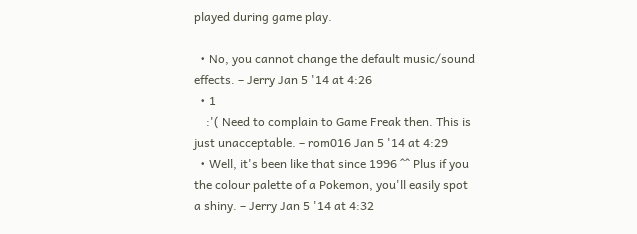played during game play.

  • No, you cannot change the default music/sound effects. – Jerry Jan 5 '14 at 4:26
  • 1
    :'( Need to complain to Game Freak then. This is just unacceptable. – rom016 Jan 5 '14 at 4:29
  • Well, it's been like that since 1996 ^^ Plus if you the colour palette of a Pokemon, you'll easily spot a shiny. – Jerry Jan 5 '14 at 4:32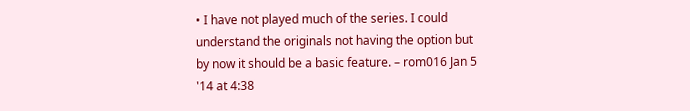• I have not played much of the series. I could understand the originals not having the option but by now it should be a basic feature. – rom016 Jan 5 '14 at 4:38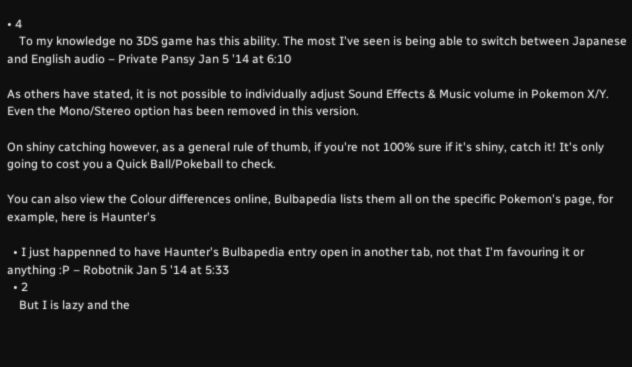• 4
    To my knowledge no 3DS game has this ability. The most I've seen is being able to switch between Japanese and English audio – Private Pansy Jan 5 '14 at 6:10

As others have stated, it is not possible to individually adjust Sound Effects & Music volume in Pokemon X/Y. Even the Mono/Stereo option has been removed in this version.

On shiny catching however, as a general rule of thumb, if you're not 100% sure if it's shiny, catch it! It's only going to cost you a Quick Ball/Pokeball to check.

You can also view the Colour differences online, Bulbapedia lists them all on the specific Pokemon's page, for example, here is Haunter's

  • I just happenned to have Haunter's Bulbapedia entry open in another tab, not that I'm favouring it or anything :P – Robotnik Jan 5 '14 at 5:33
  • 2
    But I is lazy and the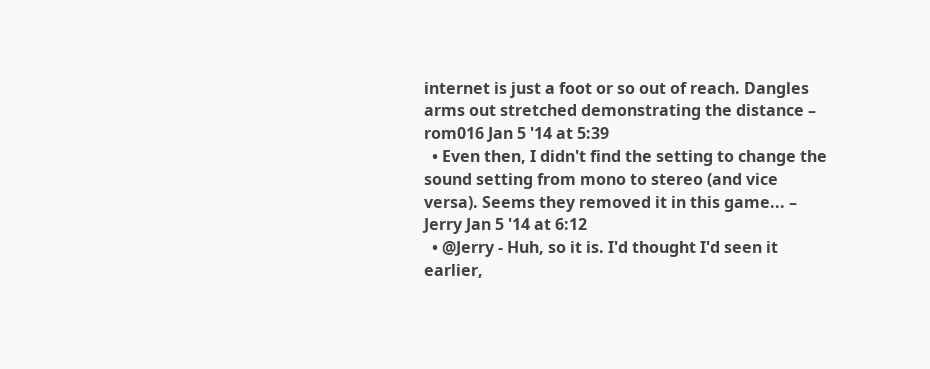internet is just a foot or so out of reach. Dangles arms out stretched demonstrating the distance – rom016 Jan 5 '14 at 5:39
  • Even then, I didn't find the setting to change the sound setting from mono to stereo (and vice versa). Seems they removed it in this game... – Jerry Jan 5 '14 at 6:12
  • @Jerry - Huh, so it is. I'd thought I'd seen it earlier,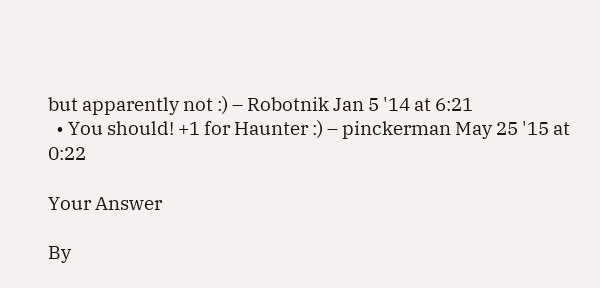but apparently not :) – Robotnik Jan 5 '14 at 6:21
  • You should! +1 for Haunter :) – pinckerman May 25 '15 at 0:22

Your Answer

By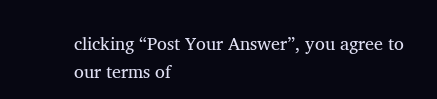clicking “Post Your Answer”, you agree to our terms of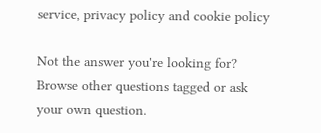service, privacy policy and cookie policy

Not the answer you're looking for? Browse other questions tagged or ask your own question.